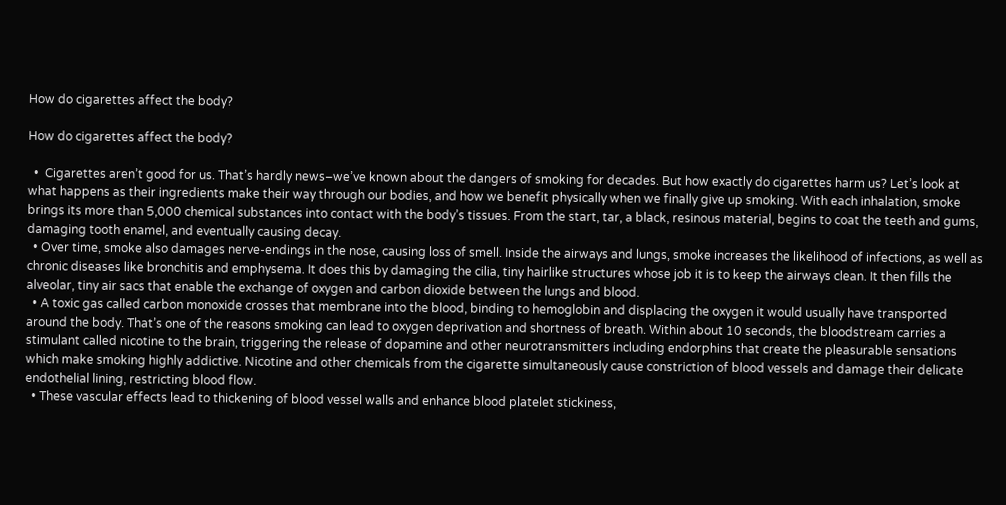How do cigarettes affect the body?

How do cigarettes affect the body?

  •  Cigarettes aren’t good for us. That’s hardly news–we’ve known about the dangers of smoking for decades. But how exactly do cigarettes harm us? Let’s look at what happens as their ingredients make their way through our bodies, and how we benefit physically when we finally give up smoking. With each inhalation, smoke brings its more than 5,000 chemical substances into contact with the body’s tissues. From the start, tar, a black, resinous material, begins to coat the teeth and gums, damaging tooth enamel, and eventually causing decay.
  • Over time, smoke also damages nerve-endings in the nose, causing loss of smell. Inside the airways and lungs, smoke increases the likelihood of infections, as well as chronic diseases like bronchitis and emphysema. It does this by damaging the cilia, tiny hairlike structures whose job it is to keep the airways clean. It then fills the alveolar, tiny air sacs that enable the exchange of oxygen and carbon dioxide between the lungs and blood.
  • A toxic gas called carbon monoxide crosses that membrane into the blood, binding to hemoglobin and displacing the oxygen it would usually have transported around the body. That’s one of the reasons smoking can lead to oxygen deprivation and shortness of breath. Within about 10 seconds, the bloodstream carries a stimulant called nicotine to the brain, triggering the release of dopamine and other neurotransmitters including endorphins that create the pleasurable sensations which make smoking highly addictive. Nicotine and other chemicals from the cigarette simultaneously cause constriction of blood vessels and damage their delicate endothelial lining, restricting blood flow.
  • These vascular effects lead to thickening of blood vessel walls and enhance blood platelet stickiness,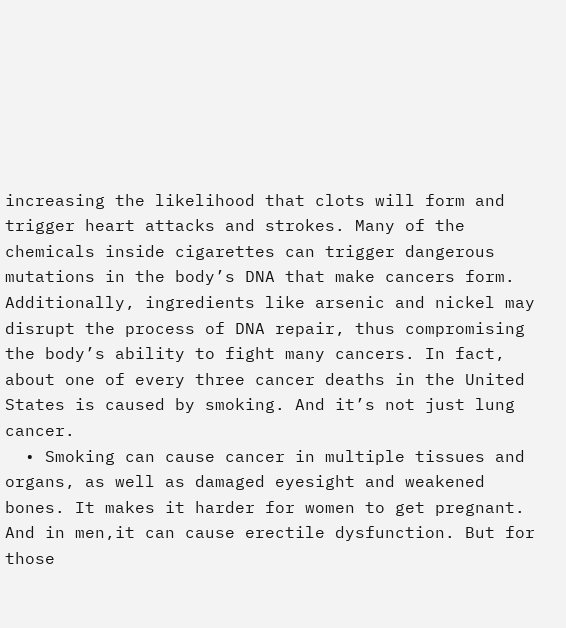increasing the likelihood that clots will form and trigger heart attacks and strokes. Many of the chemicals inside cigarettes can trigger dangerous mutations in the body’s DNA that make cancers form. Additionally, ingredients like arsenic and nickel may disrupt the process of DNA repair, thus compromising the body’s ability to fight many cancers. In fact, about one of every three cancer deaths in the United States is caused by smoking. And it’s not just lung cancer.
  • Smoking can cause cancer in multiple tissues and organs, as well as damaged eyesight and weakened bones. It makes it harder for women to get pregnant. And in men,it can cause erectile dysfunction. But for those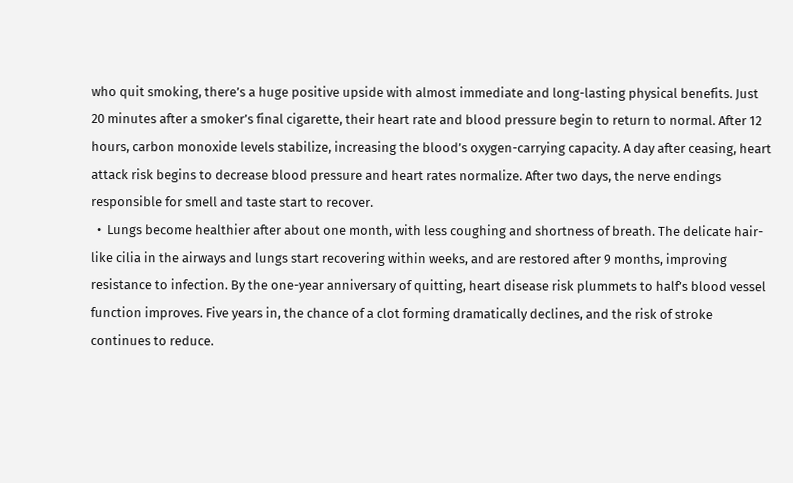who quit smoking, there’s a huge positive upside with almost immediate and long-lasting physical benefits. Just 20 minutes after a smoker’s final cigarette, their heart rate and blood pressure begin to return to normal. After 12 hours, carbon monoxide levels stabilize, increasing the blood’s oxygen-carrying capacity. A day after ceasing, heart attack risk begins to decrease blood pressure and heart rates normalize. After two days, the nerve endings responsible for smell and taste start to recover.
  •  Lungs become healthier after about one month, with less coughing and shortness of breath. The delicate hair-like cilia in the airways and lungs start recovering within weeks, and are restored after 9 months, improving resistance to infection. By the one-year anniversary of quitting, heart disease risk plummets to half’s blood vessel function improves. Five years in, the chance of a clot forming dramatically declines, and the risk of stroke continues to reduce.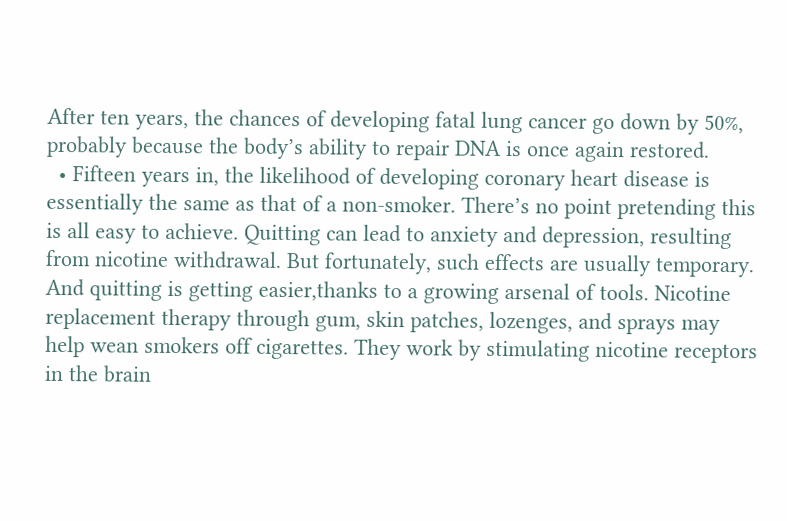After ten years, the chances of developing fatal lung cancer go down by 50%, probably because the body’s ability to repair DNA is once again restored.
  • Fifteen years in, the likelihood of developing coronary heart disease is essentially the same as that of a non-smoker. There’s no point pretending this is all easy to achieve. Quitting can lead to anxiety and depression, resulting from nicotine withdrawal. But fortunately, such effects are usually temporary. And quitting is getting easier,thanks to a growing arsenal of tools. Nicotine replacement therapy through gum, skin patches, lozenges, and sprays may help wean smokers off cigarettes. They work by stimulating nicotine receptors in the brain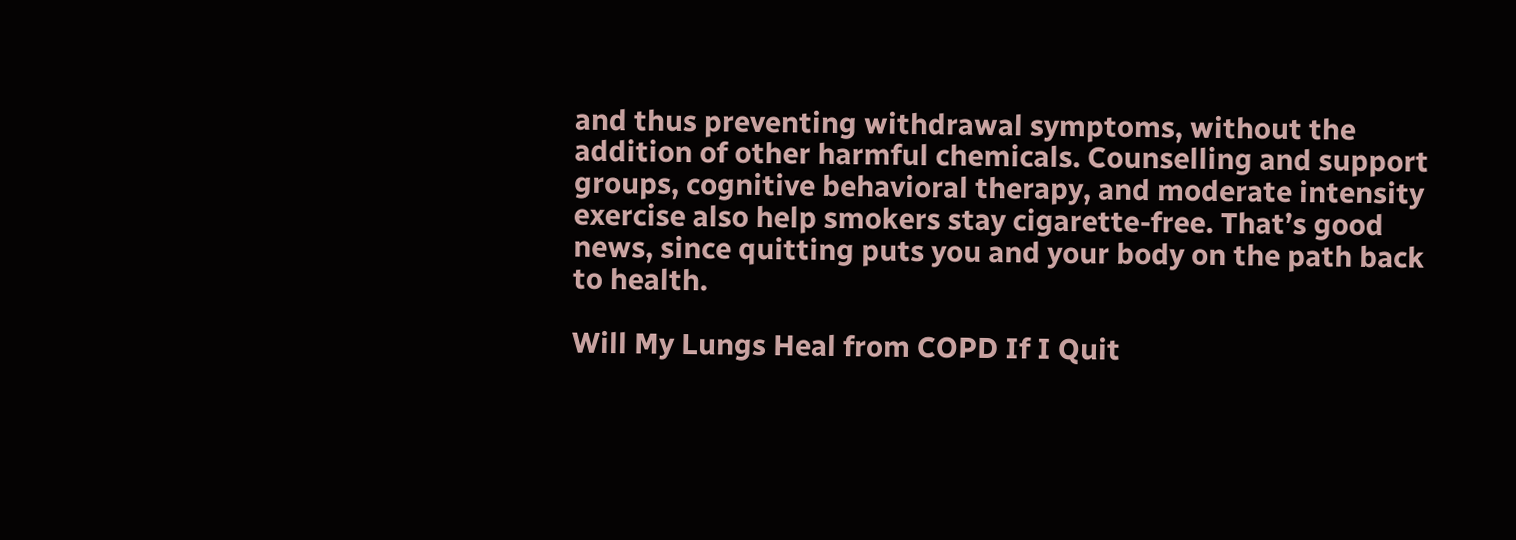and thus preventing withdrawal symptoms, without the addition of other harmful chemicals. Counselling and support groups, cognitive behavioral therapy, and moderate intensity exercise also help smokers stay cigarette-free. That’s good news, since quitting puts you and your body on the path back to health.

Will My Lungs Heal from COPD If I Quit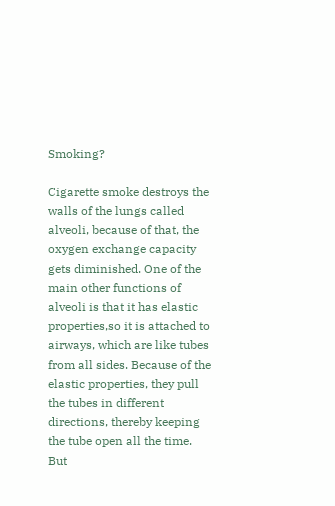Smoking?

Cigarette smoke destroys the walls of the lungs called alveoli, because of that, the oxygen exchange capacity gets diminished. One of the main other functions of alveoli is that it has elastic properties,so it is attached to airways, which are like tubes from all sides. Because of the elastic properties, they pull the tubes in different directions, thereby keeping the tube open all the time. But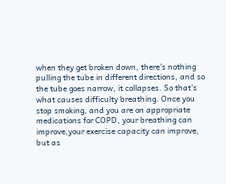when they get broken down, there’s nothing pulling the tube in different directions, and so the tube goes narrow, it collapses. So that’s what causes difficulty breathing. Once you stop smoking, and you are on appropriate medications for COPD, your breathing can improve,your exercise capacity can improve, but as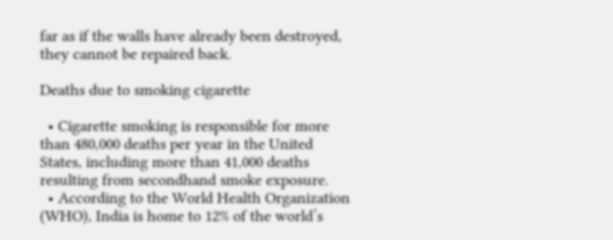far as if the walls have already been destroyed, they cannot be repaired back.

Deaths due to smoking cigarette

  • Cigarette smoking is responsible for more than 480,000 deaths per year in the United States, including more than 41,000 deaths resulting from secondhand smoke exposure.
  • According to the World Health Organization (WHO), India is home to 12% of the world’s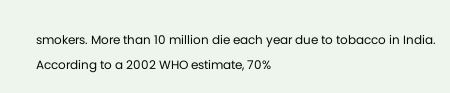smokers. More than 10 million die each year due to tobacco in India. According to a 2002 WHO estimate, 70%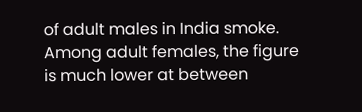of adult males in India smoke. Among adult females, the figure is much lower at between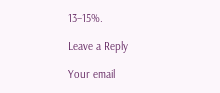13–15%.

Leave a Reply

Your email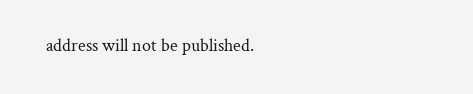address will not be published.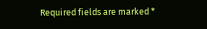Required fields are marked *